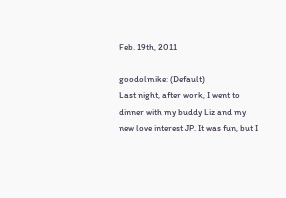Feb. 19th, 2011

goodolmike: (Default)
Last night, after work, I went to dinner with my buddy Liz and my new love interest JP. It was fun, but I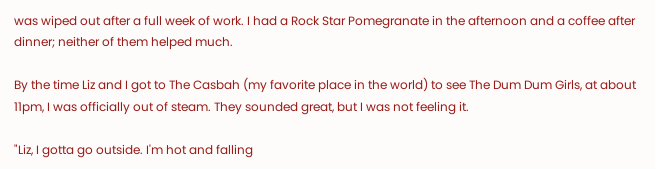was wiped out after a full week of work. I had a Rock Star Pomegranate in the afternoon and a coffee after dinner; neither of them helped much.

By the time Liz and I got to The Casbah (my favorite place in the world) to see The Dum Dum Girls, at about 11pm, I was officially out of steam. They sounded great, but I was not feeling it.

"Liz, I gotta go outside. I'm hot and falling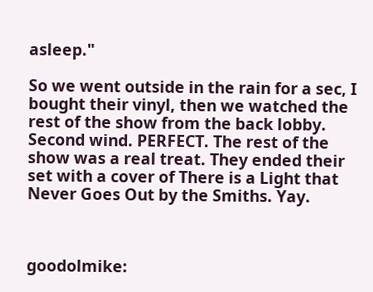asleep."

So we went outside in the rain for a sec, I bought their vinyl, then we watched the rest of the show from the back lobby. Second wind. PERFECT. The rest of the show was a real treat. They ended their set with a cover of There is a Light that Never Goes Out by the Smiths. Yay.



goodolmike: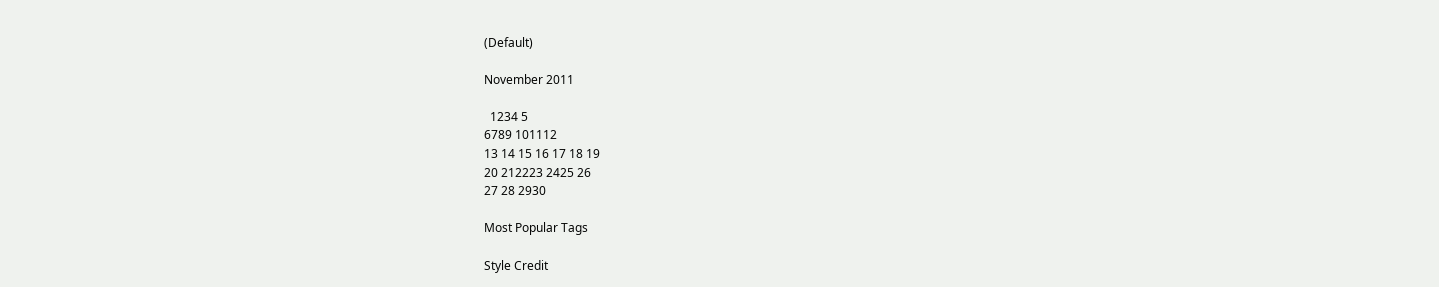(Default)

November 2011

  1234 5
6789 101112
13 14 15 16 17 18 19
20 212223 2425 26
27 28 2930

Most Popular Tags

Style Credit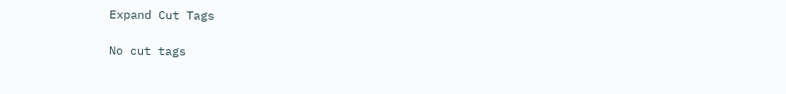Expand Cut Tags

No cut tags